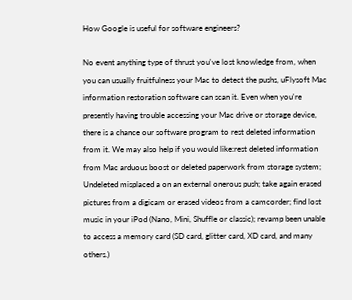How Google is useful for software engineers?

No event anything type of thrust you've lost knowledge from, when you can usually fruitfulness your Mac to detect the pushs, uFlysoft Mac information restoration software can scan it. Even when you're presently having trouble accessing your Mac drive or storage device, there is a chance our software program to rest deleted information from it. We may also help if you would like:rest deleted information from Mac arduous boost or deleted paperwork from storage system; Undeleted misplaced a on an external onerous push; take again erased pictures from a digicam or erased videos from a camcorder; find lost music in your iPod (Nano, Mini, Shuffle or classic); revamp been unable to access a memory card (SD card, glitter card, XD card, and many others.)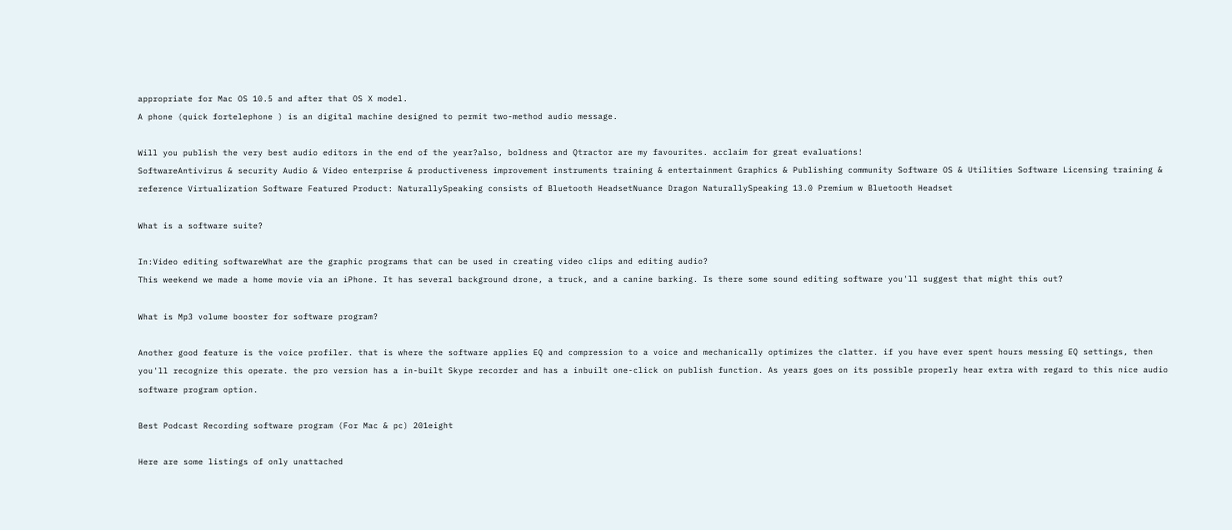appropriate for Mac OS 10.5 and after that OS X model.
A phone (quick fortelephone ) is an digital machine designed to permit two-method audio message.

Will you publish the very best audio editors in the end of the year?also, boldness and Qtractor are my favourites. acclaim for great evaluations!
SoftwareAntivirus & security Audio & Video enterprise & productiveness improvement instruments training & entertainment Graphics & Publishing community Software OS & Utilities Software Licensing training & reference Virtualization Software Featured Product: NaturallySpeaking consists of Bluetooth HeadsetNuance Dragon NaturallySpeaking 13.0 Premium w Bluetooth Headset

What is a software suite?

In:Video editing softwareWhat are the graphic programs that can be used in creating video clips and editing audio?
This weekend we made a home movie via an iPhone. It has several background drone, a truck, and a canine barking. Is there some sound editing software you'll suggest that might this out?

What is Mp3 volume booster for software program?

Another good feature is the voice profiler. that is where the software applies EQ and compression to a voice and mechanically optimizes the clatter. if you have ever spent hours messing EQ settings, then you'll recognize this operate. the pro version has a in-built Skype recorder and has a inbuilt one-click on publish function. As years goes on its possible properly hear extra with regard to this nice audio software program option.

Best Podcast Recording software program (For Mac & pc) 201eight

Here are some listings of only unattached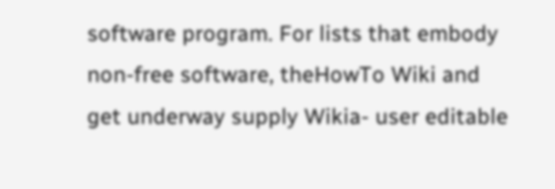software program. For lists that embody non-free software, theHowTo Wiki and get underway supply Wikia- user editable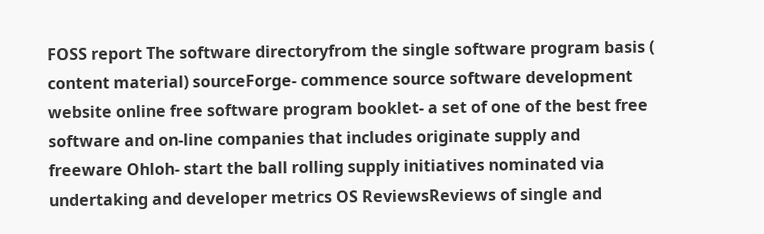FOSS report The software directoryfrom the single software program basis ( content material) sourceForge- commence source software development website online free software program booklet- a set of one of the best free software and on-line companies that includes originate supply and freeware Ohloh- start the ball rolling supply initiatives nominated via undertaking and developer metrics OS ReviewsReviews of single and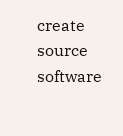create source software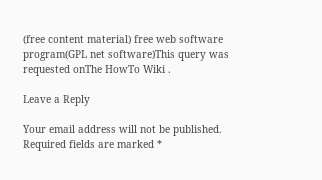(free content material) free web software program(GPL net software)This query was requested onThe HowTo Wiki .

Leave a Reply

Your email address will not be published. Required fields are marked *